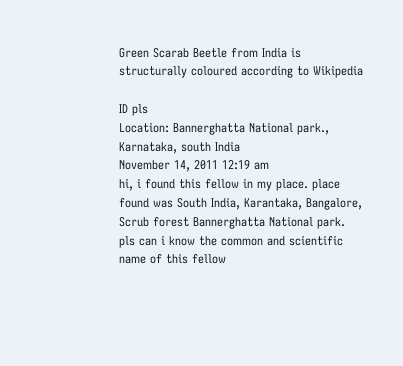Green Scarab Beetle from India is structurally coloured according to Wikipedia

ID pls
Location: Bannerghatta National park., Karnataka, south India
November 14, 2011 12:19 am
hi, i found this fellow in my place. place found was South India, Karantaka, Bangalore, Scrub forest Bannerghatta National park. pls can i know the common and scientific name of this fellow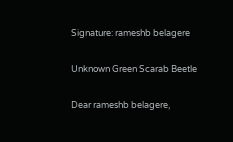Signature: rameshb belagere

Unknown Green Scarab Beetle

Dear rameshb belagere,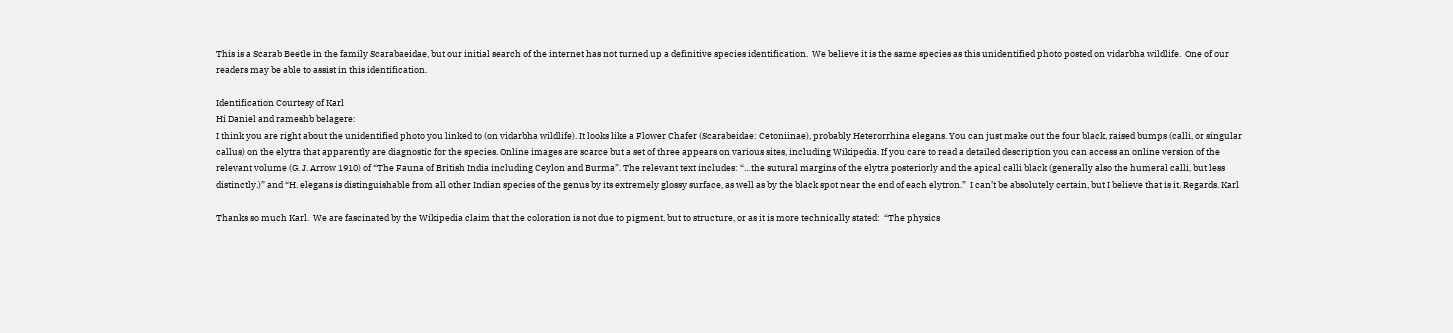This is a Scarab Beetle in the family Scarabaeidae, but our initial search of the internet has not turned up a definitive species identification.  We believe it is the same species as this unidentified photo posted on vidarbha wildlife.  One of our readers may be able to assist in this identification.

Identification Courtesy of Karl
Hi Daniel and rameshb belagere:
I think you are right about the unidentified photo you linked to (on vidarbha wildlife). It looks like a Flower Chafer (Scarabeidae: Cetoniinae), probably Heterorrhina elegans. You can just make out the four black, raised bumps (calli, or singular callus) on the elytra that apparently are diagnostic for the species. Online images are scarce but a set of three appears on various sites, including Wikipedia. If you care to read a detailed description you can access an online version of the relevant volume (G. J. Arrow 1910) of “The Fauna of British India including Ceylon and Burma”. The relevant text includes: “…the sutural margins of the elytra posteriorly and the apical calli black (generally also the humeral calli, but less distinctly.)” and “H. elegans is distinguishable from all other Indian species of the genus by its extremely glossy surface, as well as by the black spot near the end of each elytron.”  I can’t be absolutely certain, but I believe that is it. Regards. Karl

Thanks so much Karl.  We are fascinated by the Wikipedia claim that the coloration is not due to pigment, but to structure, or as it is more technically stated:  “The physics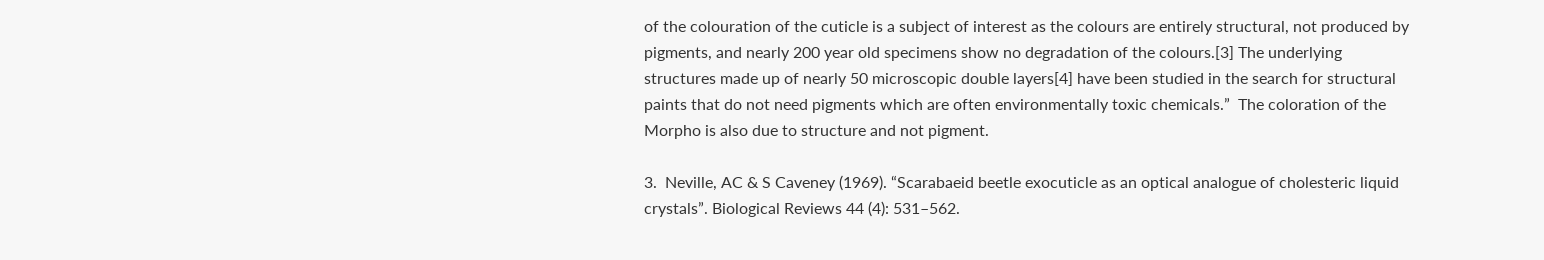of the colouration of the cuticle is a subject of interest as the colours are entirely structural, not produced by pigments, and nearly 200 year old specimens show no degradation of the colours.[3] The underlying structures made up of nearly 50 microscopic double layers[4] have been studied in the search for structural paints that do not need pigments which are often environmentally toxic chemicals.”  The coloration of the Morpho is also due to structure and not pigment.

3.  Neville, AC & S Caveney (1969). “Scarabaeid beetle exocuticle as an optical analogue of cholesteric liquid crystals”. Biological Reviews 44 (4): 531–562.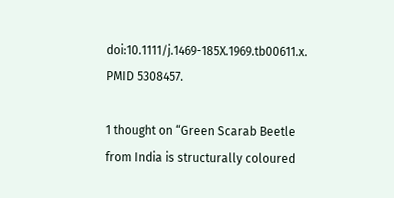doi:10.1111/j.1469-185X.1969.tb00611.x. PMID 5308457.

1 thought on “Green Scarab Beetle from India is structurally coloured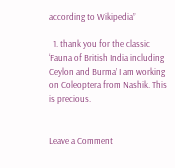according to Wikipedia”

  1. thank you for the classic ‘Fauna of British India including Ceylon and Burma’ I am working on Coleoptera from Nashik. This is precious.


Leave a Comment